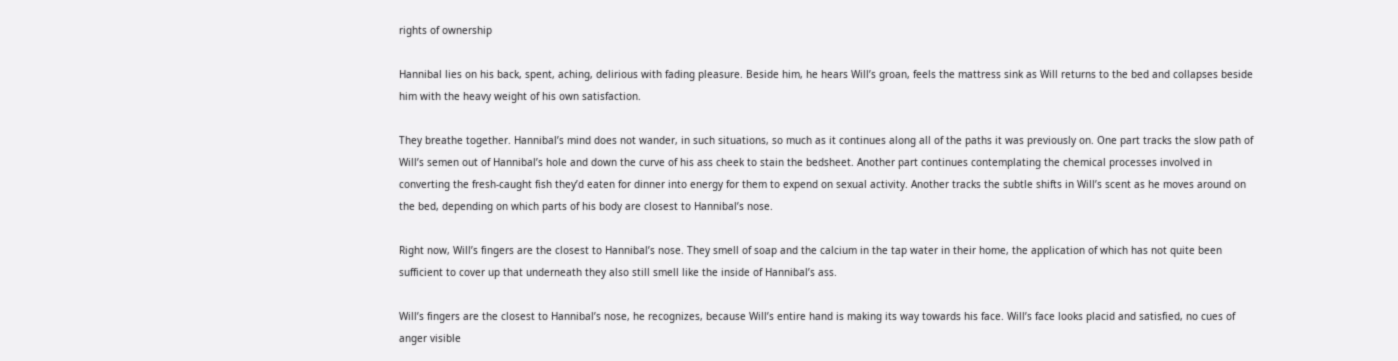rights of ownership

Hannibal lies on his back, spent, aching, delirious with fading pleasure. Beside him, he hears Will’s groan, feels the mattress sink as Will returns to the bed and collapses beside him with the heavy weight of his own satisfaction.

They breathe together. Hannibal’s mind does not wander, in such situations, so much as it continues along all of the paths it was previously on. One part tracks the slow path of Will’s semen out of Hannibal’s hole and down the curve of his ass cheek to stain the bedsheet. Another part continues contemplating the chemical processes involved in converting the fresh-caught fish they’d eaten for dinner into energy for them to expend on sexual activity. Another tracks the subtle shifts in Will’s scent as he moves around on the bed, depending on which parts of his body are closest to Hannibal’s nose.

Right now, Will’s fingers are the closest to Hannibal’s nose. They smell of soap and the calcium in the tap water in their home, the application of which has not quite been sufficient to cover up that underneath they also still smell like the inside of Hannibal’s ass.

Will’s fingers are the closest to Hannibal’s nose, he recognizes, because Will’s entire hand is making its way towards his face. Will’s face looks placid and satisfied, no cues of anger visible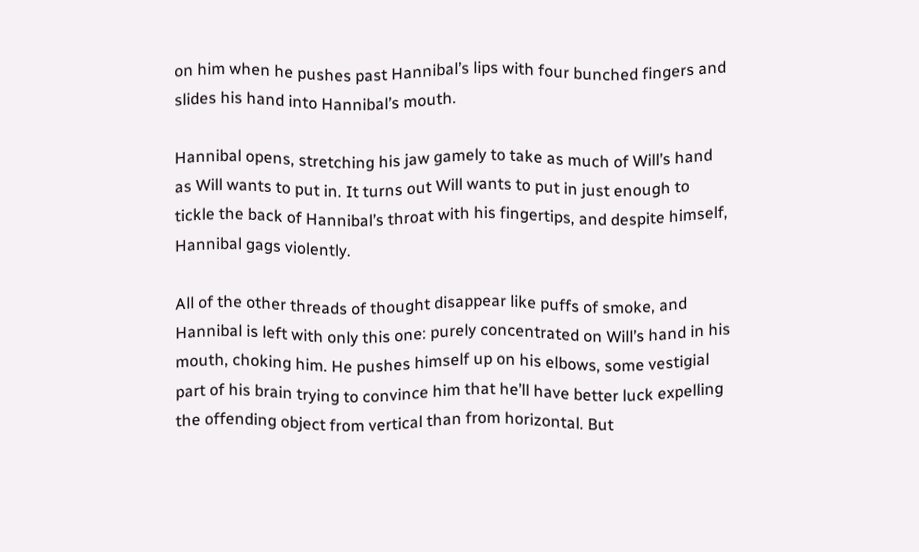on him when he pushes past Hannibal’s lips with four bunched fingers and slides his hand into Hannibal’s mouth.

Hannibal opens, stretching his jaw gamely to take as much of Will’s hand as Will wants to put in. It turns out Will wants to put in just enough to tickle the back of Hannibal’s throat with his fingertips, and despite himself, Hannibal gags violently.

All of the other threads of thought disappear like puffs of smoke, and Hannibal is left with only this one: purely concentrated on Will’s hand in his mouth, choking him. He pushes himself up on his elbows, some vestigial part of his brain trying to convince him that he’ll have better luck expelling the offending object from vertical than from horizontal. But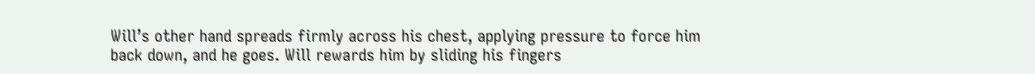Will’s other hand spreads firmly across his chest, applying pressure to force him back down, and he goes. Will rewards him by sliding his fingers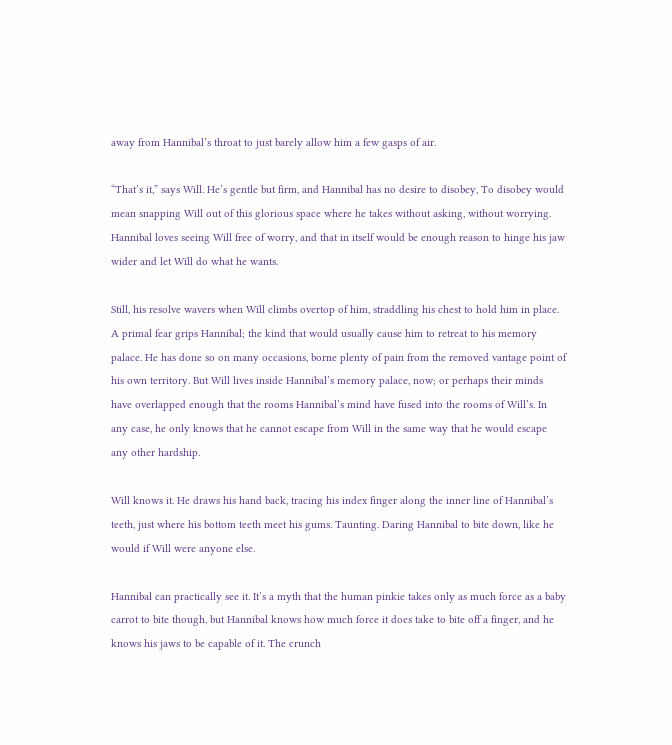away from Hannibal’s throat to just barely allow him a few gasps of air.

“That’s it,” says Will. He’s gentle but firm, and Hannibal has no desire to disobey, To disobey would mean snapping Will out of this glorious space where he takes without asking, without worrying. Hannibal loves seeing Will free of worry, and that in itself would be enough reason to hinge his jaw wider and let Will do what he wants.

Still, his resolve wavers when Will climbs overtop of him, straddling his chest to hold him in place. A primal fear grips Hannibal; the kind that would usually cause him to retreat to his memory palace. He has done so on many occasions, borne plenty of pain from the removed vantage point of his own territory. But Will lives inside Hannibal’s memory palace, now; or perhaps their minds have overlapped enough that the rooms Hannibal’s mind have fused into the rooms of Will’s. In any case, he only knows that he cannot escape from Will in the same way that he would escape any other hardship.

Will knows it. He draws his hand back, tracing his index finger along the inner line of Hannibal’s teeth, just where his bottom teeth meet his gums. Taunting. Daring Hannibal to bite down, like he would if Will were anyone else.

Hannibal can practically see it. It’s a myth that the human pinkie takes only as much force as a baby carrot to bite though, but Hannibal knows how much force it does take to bite off a finger, and he knows his jaws to be capable of it. The crunch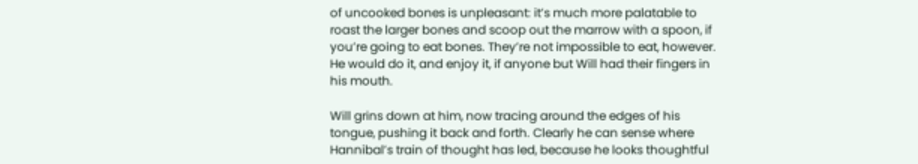of uncooked bones is unpleasant: it’s much more palatable to roast the larger bones and scoop out the marrow with a spoon, if you’re going to eat bones. They’re not impossible to eat, however. He would do it, and enjoy it, if anyone but Will had their fingers in his mouth.

Will grins down at him, now tracing around the edges of his tongue, pushing it back and forth. Clearly he can sense where Hannibal’s train of thought has led, because he looks thoughtful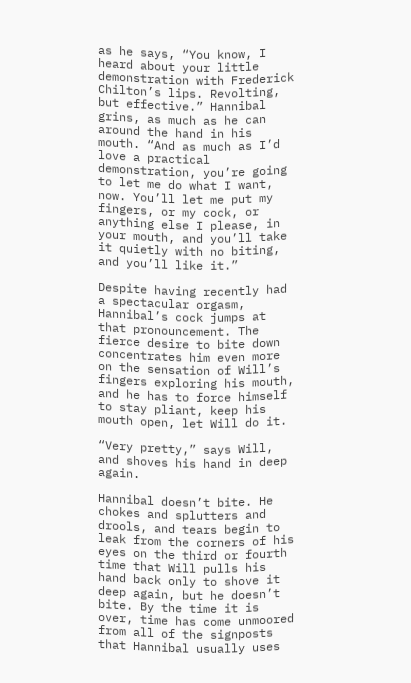as he says, “You know, I heard about your little demonstration with Frederick Chilton’s lips. Revolting, but effective.” Hannibal grins, as much as he can around the hand in his mouth. “And as much as I’d love a practical demonstration, you’re going to let me do what I want, now. You’ll let me put my fingers, or my cock, or anything else I please, in your mouth, and you’ll take it quietly with no biting, and you’ll like it.”

Despite having recently had a spectacular orgasm, Hannibal’s cock jumps at that pronouncement. The fierce desire to bite down concentrates him even more on the sensation of Will’s fingers exploring his mouth, and he has to force himself to stay pliant, keep his mouth open, let Will do it.

“Very pretty,” says Will, and shoves his hand in deep again.

Hannibal doesn’t bite. He chokes and splutters and drools, and tears begin to leak from the corners of his eyes on the third or fourth time that Will pulls his hand back only to shove it deep again, but he doesn’t bite. By the time it is over, time has come unmoored from all of the signposts that Hannibal usually uses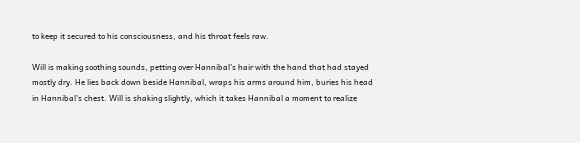to keep it secured to his consciousness, and his throat feels raw.

Will is making soothing sounds, petting over Hannibal’s hair with the hand that had stayed mostly dry. He lies back down beside Hannibal, wraps his arms around him, buries his head in Hannibal’s chest. Will is shaking slightly, which it takes Hannibal a moment to realize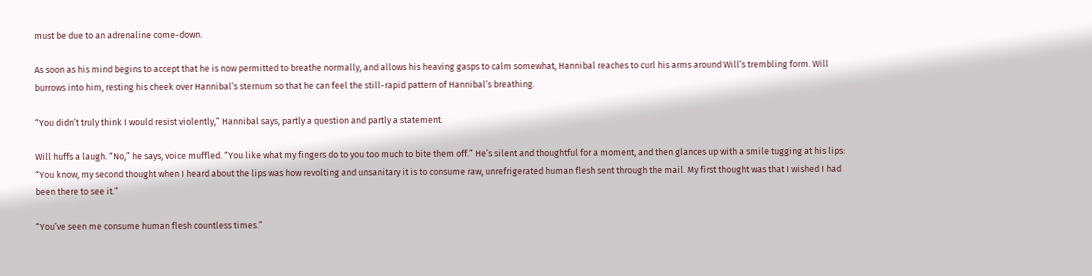must be due to an adrenaline come-down.

As soon as his mind begins to accept that he is now permitted to breathe normally, and allows his heaving gasps to calm somewhat, Hannibal reaches to curl his arms around Will’s trembling form. Will burrows into him, resting his cheek over Hannibal’s sternum so that he can feel the still-rapid pattern of Hannibal’s breathing.

“You didn’t truly think I would resist violently,” Hannibal says, partly a question and partly a statement.

Will huffs a laugh. “No,” he says, voice muffled. “You like what my fingers do to you too much to bite them off.” He’s silent and thoughtful for a moment, and then glances up with a smile tugging at his lips: “You know, my second thought when I heard about the lips was how revolting and unsanitary it is to consume raw, unrefrigerated human flesh sent through the mail. My first thought was that I wished I had been there to see it.”

“You’ve seen me consume human flesh countless times.”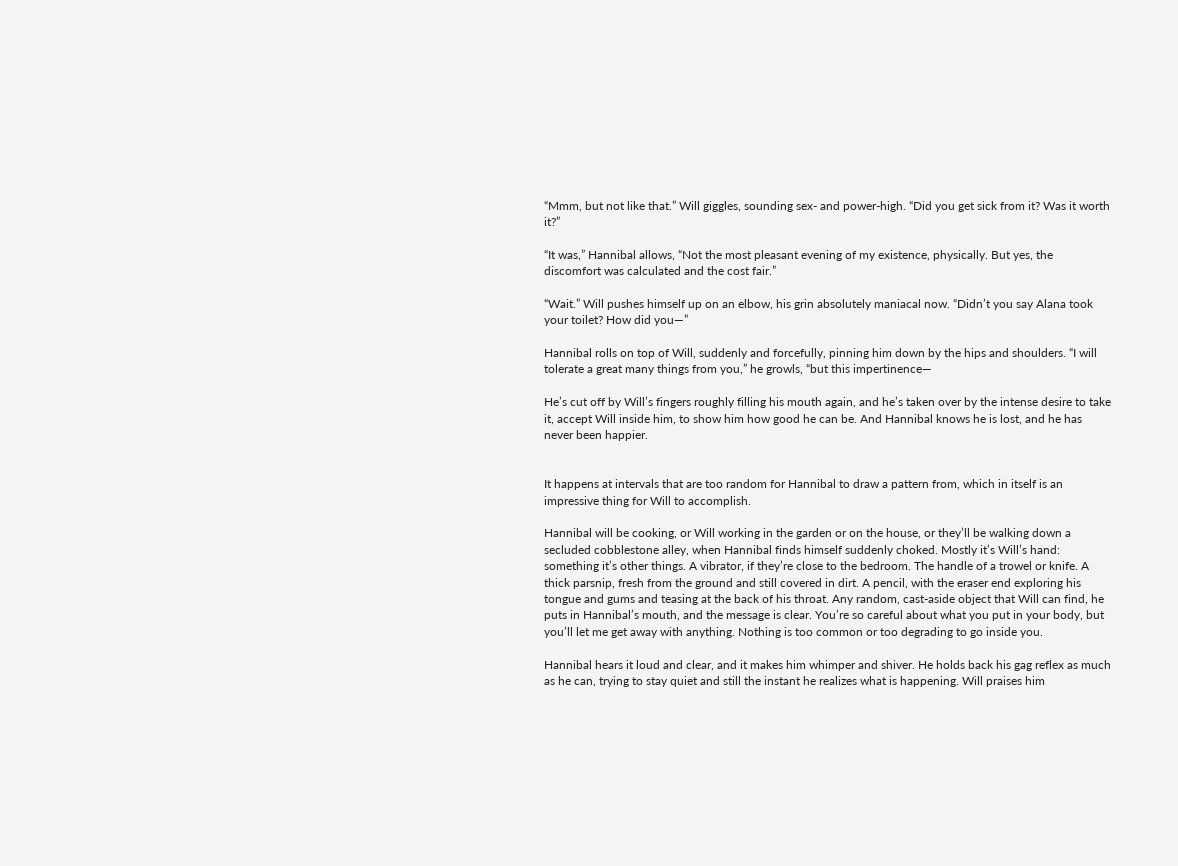“Mmm, but not like that.” Will giggles, sounding sex- and power-high. “Did you get sick from it? Was it worth it?”

“It was,” Hannibal allows, “Not the most pleasant evening of my existence, physically. But yes, the discomfort was calculated and the cost fair.”

“Wait.” Will pushes himself up on an elbow, his grin absolutely maniacal now. “Didn’t you say Alana took your toilet? How did you—”

Hannibal rolls on top of Will, suddenly and forcefully, pinning him down by the hips and shoulders. “I will tolerate a great many things from you,” he growls, “but this impertinence—

He’s cut off by Will’s fingers roughly filling his mouth again, and he’s taken over by the intense desire to take it, accept Will inside him, to show him how good he can be. And Hannibal knows he is lost, and he has never been happier.


It happens at intervals that are too random for Hannibal to draw a pattern from, which in itself is an impressive thing for Will to accomplish.

Hannibal will be cooking, or Will working in the garden or on the house, or they’ll be walking down a secluded cobblestone alley, when Hannibal finds himself suddenly choked. Mostly it’s Will’s hand: something it’s other things. A vibrator, if they’re close to the bedroom. The handle of a trowel or knife. A thick parsnip, fresh from the ground and still covered in dirt. A pencil, with the eraser end exploring his tongue and gums and teasing at the back of his throat. Any random, cast-aside object that Will can find, he puts in Hannibal’s mouth, and the message is clear. You’re so careful about what you put in your body, but you’ll let me get away with anything. Nothing is too common or too degrading to go inside you.

Hannibal hears it loud and clear, and it makes him whimper and shiver. He holds back his gag reflex as much as he can, trying to stay quiet and still the instant he realizes what is happening. Will praises him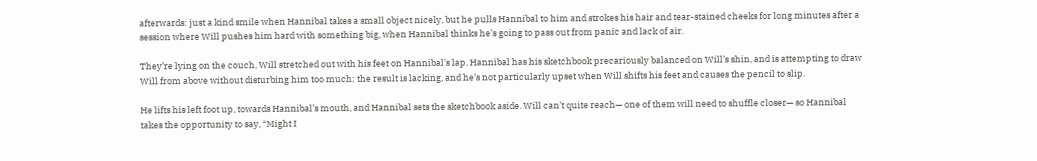afterwards: just a kind smile when Hannibal takes a small object nicely, but he pulls Hannibal to him and strokes his hair and tear-stained cheeks for long minutes after a session where Will pushes him hard with something big, when Hannibal thinks he’s going to pass out from panic and lack of air.

They’re lying on the couch, Will stretched out with his feet on Hannibal’s lap. Hannibal has his sketchbook precariously balanced on Will’s shin, and is attempting to draw Will from above without disturbing him too much; the result is lacking, and he’s not particularly upset when Will shifts his feet and causes the pencil to slip.

He lifts his left foot up, towards Hannibal’s mouth, and Hannibal sets the sketchbook aside. Will can’t quite reach— one of them will need to shuffle closer— so Hannibal takes the opportunity to say, “Might I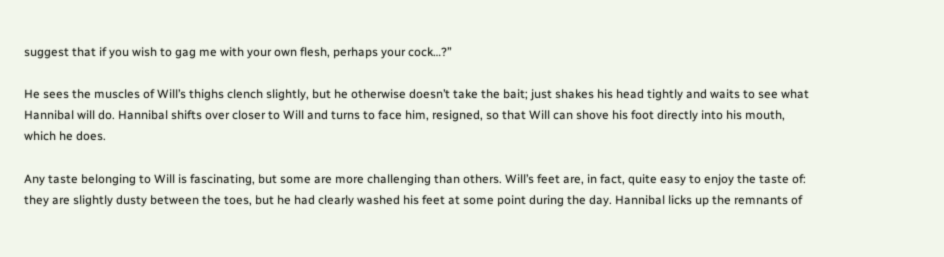suggest that if you wish to gag me with your own flesh, perhaps your cock…?”

He sees the muscles of Will’s thighs clench slightly, but he otherwise doesn’t take the bait; just shakes his head tightly and waits to see what Hannibal will do. Hannibal shifts over closer to Will and turns to face him, resigned, so that Will can shove his foot directly into his mouth, which he does.

Any taste belonging to Will is fascinating, but some are more challenging than others. Will’s feet are, in fact, quite easy to enjoy the taste of: they are slightly dusty between the toes, but he had clearly washed his feet at some point during the day. Hannibal licks up the remnants of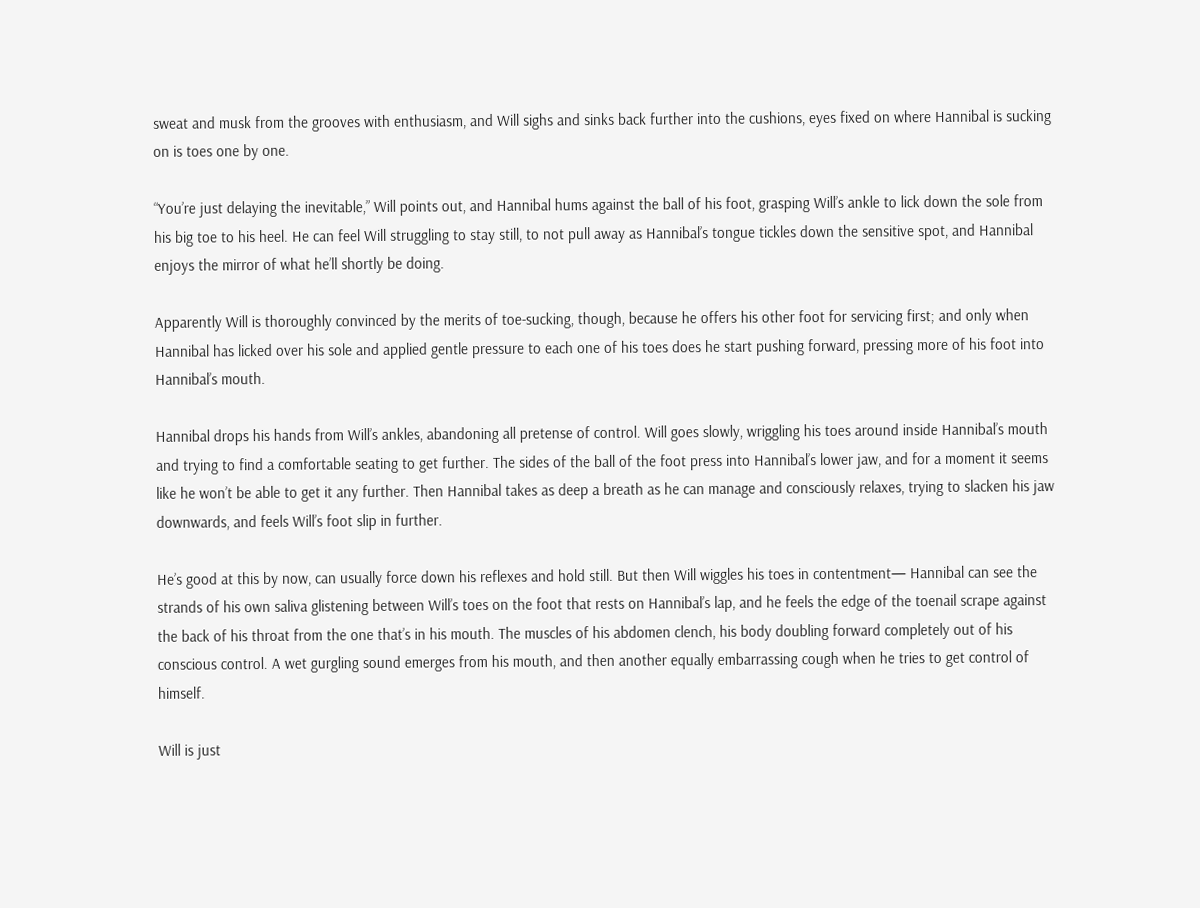sweat and musk from the grooves with enthusiasm, and Will sighs and sinks back further into the cushions, eyes fixed on where Hannibal is sucking on is toes one by one.

“You’re just delaying the inevitable,” Will points out, and Hannibal hums against the ball of his foot, grasping Will’s ankle to lick down the sole from his big toe to his heel. He can feel Will struggling to stay still, to not pull away as Hannibal’s tongue tickles down the sensitive spot, and Hannibal enjoys the mirror of what he’ll shortly be doing.

Apparently Will is thoroughly convinced by the merits of toe-sucking, though, because he offers his other foot for servicing first; and only when Hannibal has licked over his sole and applied gentle pressure to each one of his toes does he start pushing forward, pressing more of his foot into Hannibal’s mouth.

Hannibal drops his hands from Will’s ankles, abandoning all pretense of control. Will goes slowly, wriggling his toes around inside Hannibal’s mouth and trying to find a comfortable seating to get further. The sides of the ball of the foot press into Hannibal’s lower jaw, and for a moment it seems like he won’t be able to get it any further. Then Hannibal takes as deep a breath as he can manage and consciously relaxes, trying to slacken his jaw downwards, and feels Will’s foot slip in further.

He’s good at this by now, can usually force down his reflexes and hold still. But then Will wiggles his toes in contentment— Hannibal can see the strands of his own saliva glistening between Will’s toes on the foot that rests on Hannibal’s lap, and he feels the edge of the toenail scrape against the back of his throat from the one that’s in his mouth. The muscles of his abdomen clench, his body doubling forward completely out of his conscious control. A wet gurgling sound emerges from his mouth, and then another equally embarrassing cough when he tries to get control of himself.

Will is just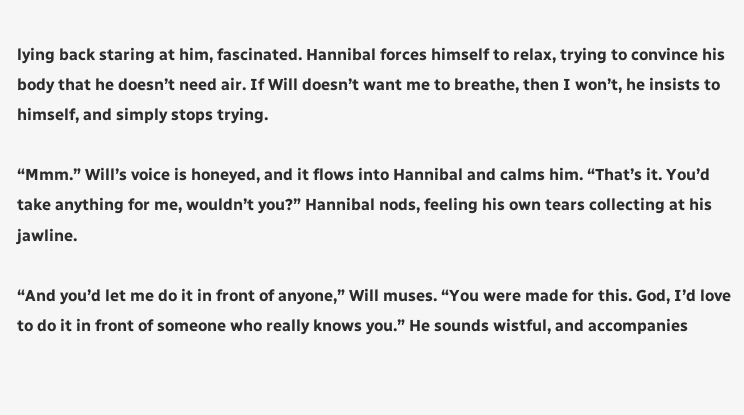lying back staring at him, fascinated. Hannibal forces himself to relax, trying to convince his body that he doesn’t need air. If Will doesn’t want me to breathe, then I won’t, he insists to himself, and simply stops trying.

“Mmm.” Will’s voice is honeyed, and it flows into Hannibal and calms him. “That’s it. You’d take anything for me, wouldn’t you?” Hannibal nods, feeling his own tears collecting at his jawline.

“And you’d let me do it in front of anyone,” Will muses. “You were made for this. God, I’d love to do it in front of someone who really knows you.” He sounds wistful, and accompanies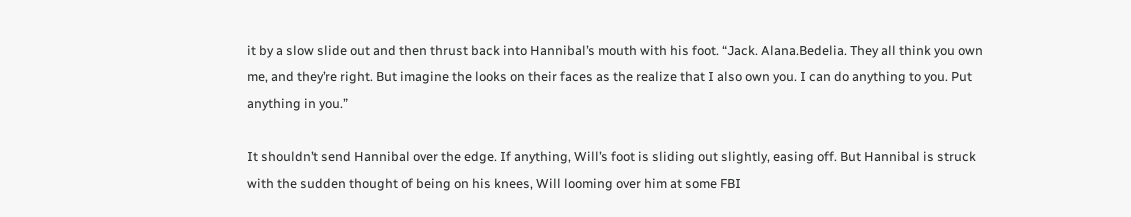it by a slow slide out and then thrust back into Hannibal’s mouth with his foot. “Jack. Alana.Bedelia. They all think you own me, and they’re right. But imagine the looks on their faces as the realize that I also own you. I can do anything to you. Put anything in you.”

It shouldn’t send Hannibal over the edge. If anything, Will’s foot is sliding out slightly, easing off. But Hannibal is struck with the sudden thought of being on his knees, Will looming over him at some FBI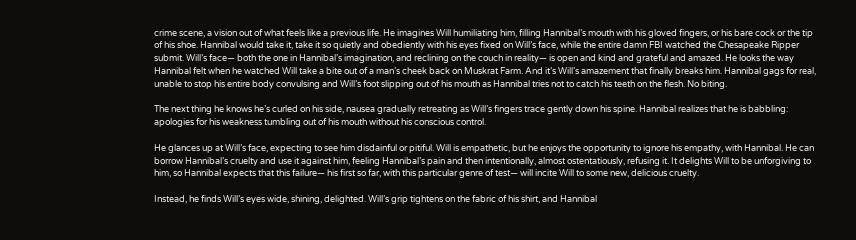crime scene, a vision out of what feels like a previous life. He imagines Will humiliating him, filling Hannibal’s mouth with his gloved fingers, or his bare cock or the tip of his shoe. Hannibal would take it, take it so quietly and obediently with his eyes fixed on Will’s face, while the entire damn FBI watched the Chesapeake Ripper submit. Will’s face— both the one in Hannibal’s imagination, and reclining on the couch in reality— is open and kind and grateful and amazed. He looks the way Hannibal felt when he watched Will take a bite out of a man’s cheek back on Muskrat Farm. And it’s Will’s amazement that finally breaks him. Hannibal gags for real, unable to stop his entire body convulsing and Will’s foot slipping out of his mouth as Hannibal tries not to catch his teeth on the flesh. No biting.

The next thing he knows he’s curled on his side, nausea gradually retreating as Will’s fingers trace gently down his spine. Hannibal realizes that he is babbling: apologies for his weakness tumbling out of his mouth without his conscious control.

He glances up at Will’s face, expecting to see him disdainful or pitiful. Will is empathetic, but he enjoys the opportunity to ignore his empathy, with Hannibal. He can borrow Hannibal’s cruelty and use it against him, feeling Hannibal’s pain and then intentionally, almost ostentatiously, refusing it. It delights Will to be unforgiving to him, so Hannibal expects that this failure— his first so far, with this particular genre of test— will incite Will to some new, delicious cruelty.

Instead, he finds Will’s eyes wide, shining, delighted. Will’s grip tightens on the fabric of his shirt, and Hannibal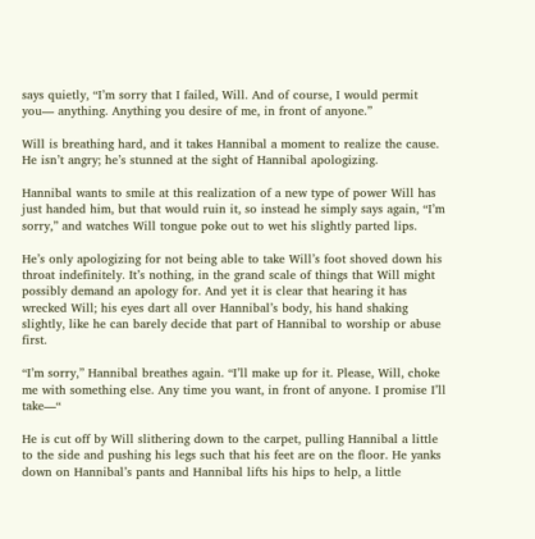says quietly, “I’m sorry that I failed, Will. And of course, I would permit you— anything. Anything you desire of me, in front of anyone.”

Will is breathing hard, and it takes Hannibal a moment to realize the cause. He isn’t angry; he’s stunned at the sight of Hannibal apologizing.

Hannibal wants to smile at this realization of a new type of power Will has just handed him, but that would ruin it, so instead he simply says again, “I’m sorry,” and watches Will tongue poke out to wet his slightly parted lips.

He’s only apologizing for not being able to take Will’s foot shoved down his throat indefinitely. It’s nothing, in the grand scale of things that Will might possibly demand an apology for. And yet it is clear that hearing it has wrecked Will; his eyes dart all over Hannibal’s body, his hand shaking slightly, like he can barely decide that part of Hannibal to worship or abuse first.

“I’m sorry,” Hannibal breathes again. “I’ll make up for it. Please, Will, choke me with something else. Any time you want, in front of anyone. I promise I’ll take—“

He is cut off by Will slithering down to the carpet, pulling Hannibal a little to the side and pushing his legs such that his feet are on the floor. He yanks down on Hannibal’s pants and Hannibal lifts his hips to help, a little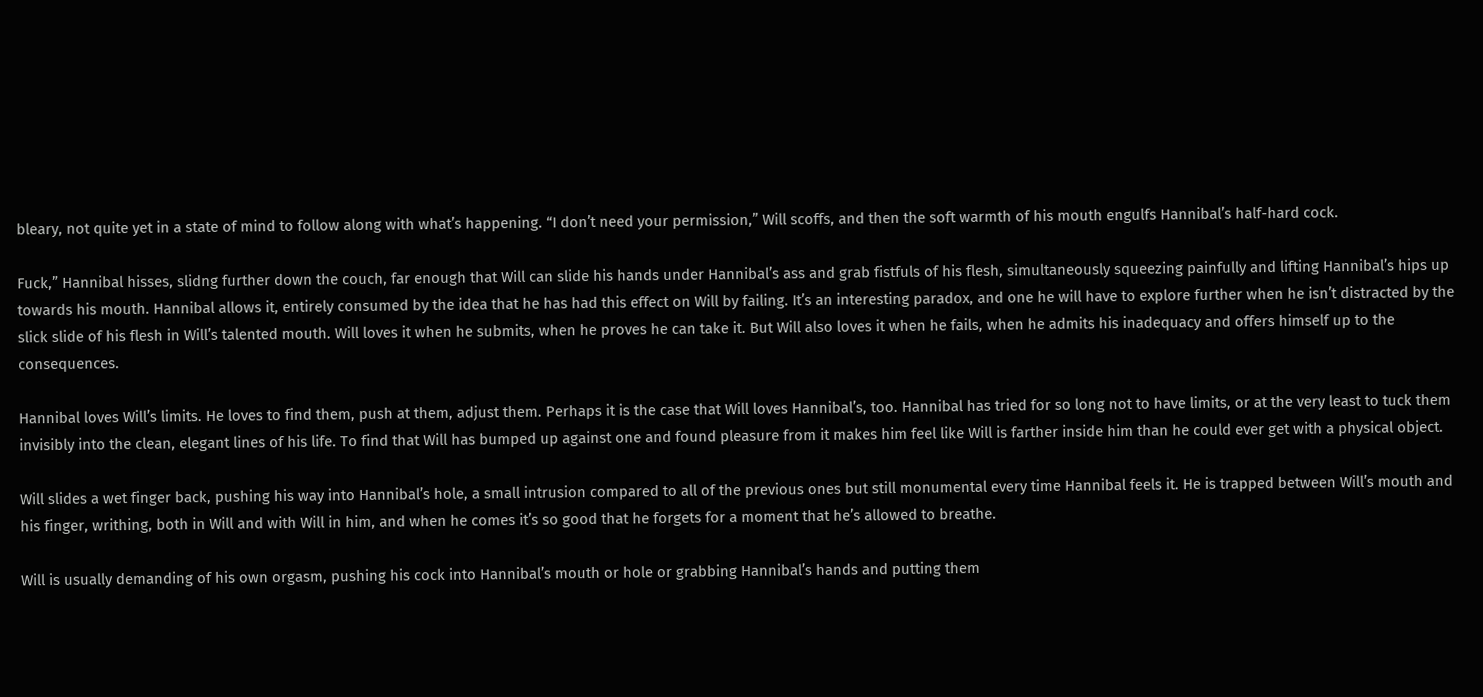bleary, not quite yet in a state of mind to follow along with what’s happening. “I don’t need your permission,” Will scoffs, and then the soft warmth of his mouth engulfs Hannibal’s half-hard cock.

Fuck,” Hannibal hisses, slidng further down the couch, far enough that Will can slide his hands under Hannibal’s ass and grab fistfuls of his flesh, simultaneously squeezing painfully and lifting Hannibal’s hips up towards his mouth. Hannibal allows it, entirely consumed by the idea that he has had this effect on Will by failing. It’s an interesting paradox, and one he will have to explore further when he isn’t distracted by the slick slide of his flesh in Will’s talented mouth. Will loves it when he submits, when he proves he can take it. But Will also loves it when he fails, when he admits his inadequacy and offers himself up to the consequences.

Hannibal loves Will’s limits. He loves to find them, push at them, adjust them. Perhaps it is the case that Will loves Hannibal’s, too. Hannibal has tried for so long not to have limits, or at the very least to tuck them invisibly into the clean, elegant lines of his life. To find that Will has bumped up against one and found pleasure from it makes him feel like Will is farther inside him than he could ever get with a physical object.

Will slides a wet finger back, pushing his way into Hannibal’s hole, a small intrusion compared to all of the previous ones but still monumental every time Hannibal feels it. He is trapped between Will’s mouth and his finger, writhing, both in Will and with Will in him, and when he comes it’s so good that he forgets for a moment that he’s allowed to breathe.

Will is usually demanding of his own orgasm, pushing his cock into Hannibal’s mouth or hole or grabbing Hannibal’s hands and putting them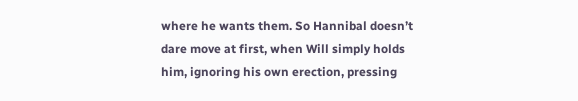where he wants them. So Hannibal doesn’t dare move at first, when Will simply holds him, ignoring his own erection, pressing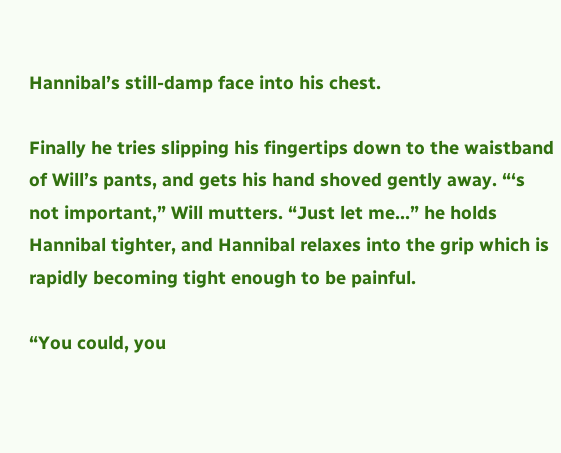Hannibal’s still-damp face into his chest.

Finally he tries slipping his fingertips down to the waistband of Will’s pants, and gets his hand shoved gently away. “‘s not important,” Will mutters. “Just let me…” he holds Hannibal tighter, and Hannibal relaxes into the grip which is rapidly becoming tight enough to be painful.

“You could, you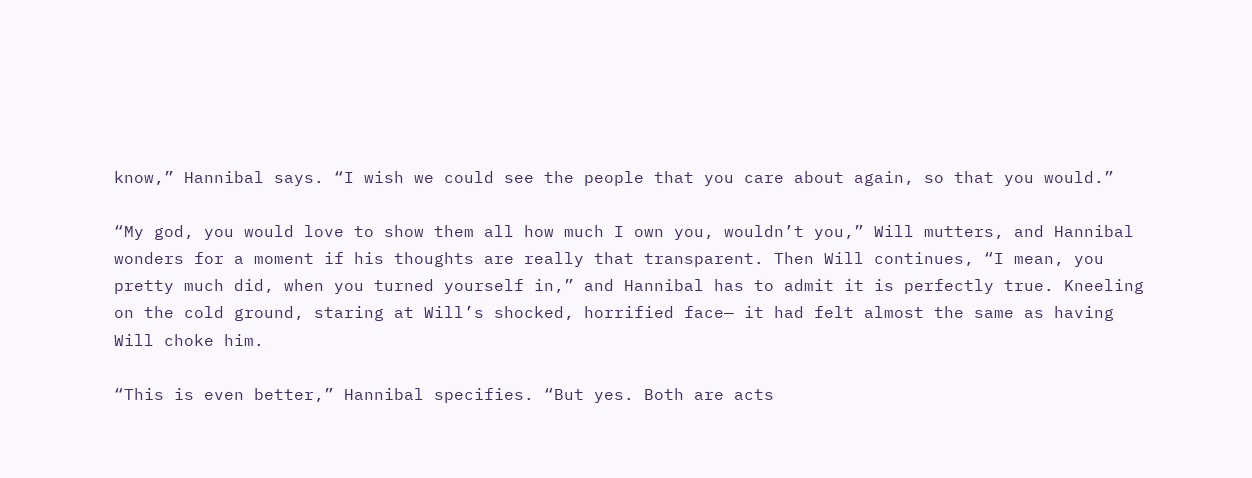know,” Hannibal says. “I wish we could see the people that you care about again, so that you would.”

“My god, you would love to show them all how much I own you, wouldn’t you,” Will mutters, and Hannibal wonders for a moment if his thoughts are really that transparent. Then Will continues, “I mean, you pretty much did, when you turned yourself in,” and Hannibal has to admit it is perfectly true. Kneeling on the cold ground, staring at Will’s shocked, horrified face— it had felt almost the same as having Will choke him.

“This is even better,” Hannibal specifies. “But yes. Both are acts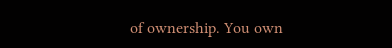of ownership. You own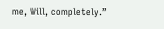me, Will, completely.”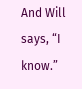And Will says, “I know.”